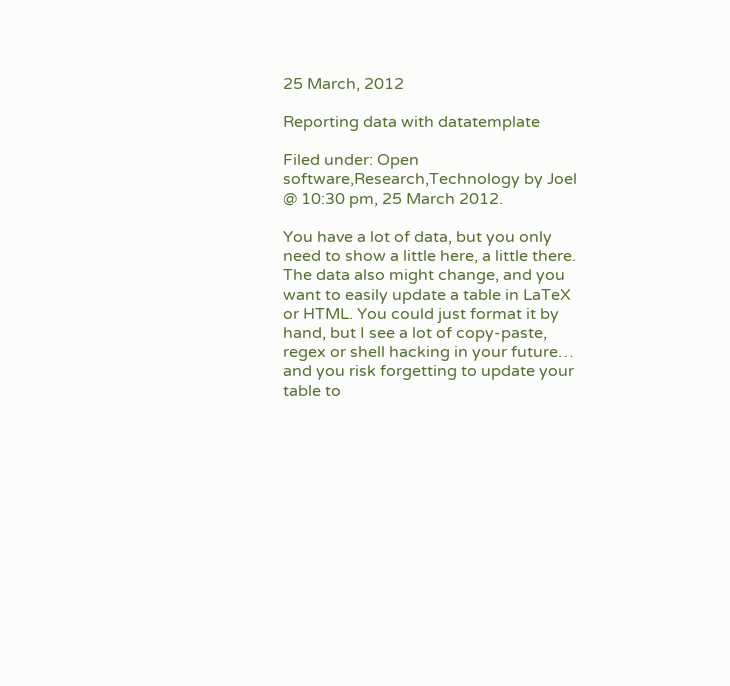25 March, 2012

Reporting data with datatemplate

Filed under: Open software,Research,Technology by Joel @ 10:30 pm, 25 March 2012.

You have a lot of data, but you only need to show a little here, a little there. The data also might change, and you want to easily update a table in LaTeX or HTML. You could just format it by hand, but I see a lot of copy-paste, regex or shell hacking in your future… and you risk forgetting to update your table to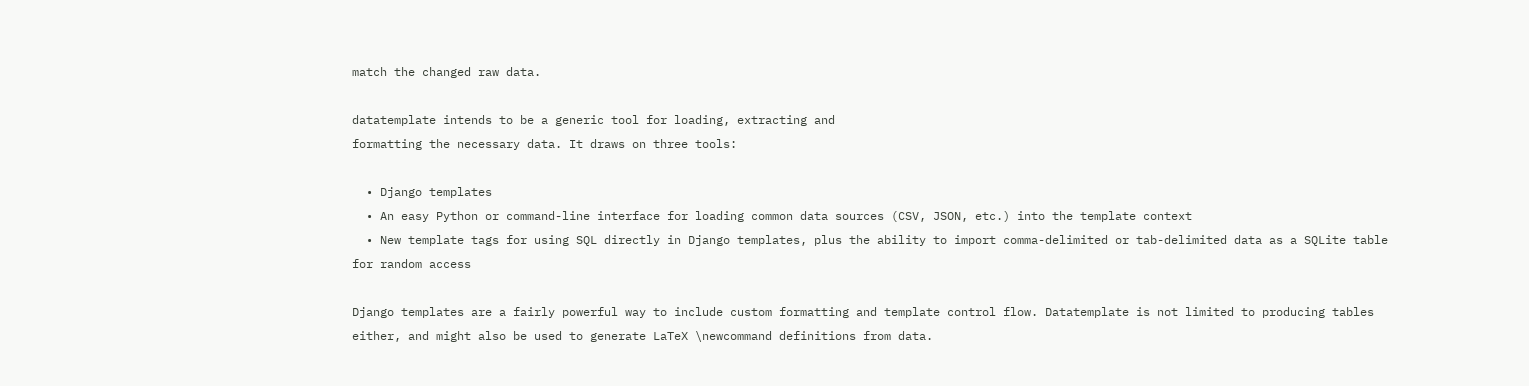match the changed raw data.

datatemplate intends to be a generic tool for loading, extracting and
formatting the necessary data. It draws on three tools:

  • Django templates
  • An easy Python or command-line interface for loading common data sources (CSV, JSON, etc.) into the template context
  • New template tags for using SQL directly in Django templates, plus the ability to import comma-delimited or tab-delimited data as a SQLite table for random access

Django templates are a fairly powerful way to include custom formatting and template control flow. Datatemplate is not limited to producing tables either, and might also be used to generate LaTeX \newcommand definitions from data.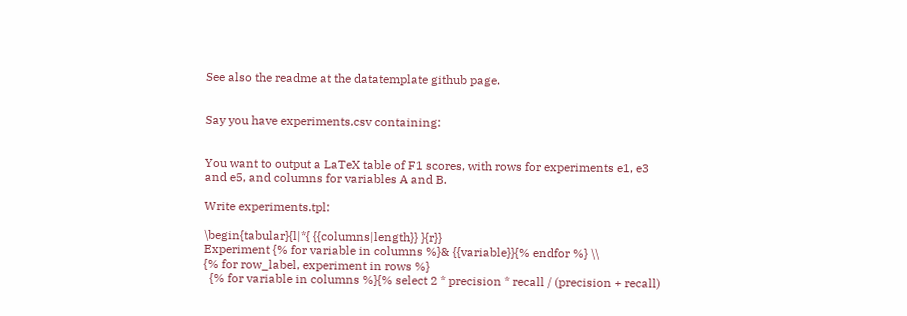See also the readme at the datatemplate github page.


Say you have experiments.csv containing:


You want to output a LaTeX table of F1 scores, with rows for experiments e1, e3 and e5, and columns for variables A and B.

Write experiments.tpl:

\begin{tabular}{l|*{ {{columns|length}} }{r}}
Experiment {% for variable in columns %}& {{variable}}{% endfor %} \\
{% for row_label, experiment in rows %}
  {% for variable in columns %}{% select 2 * precision * recall / (precision + recall)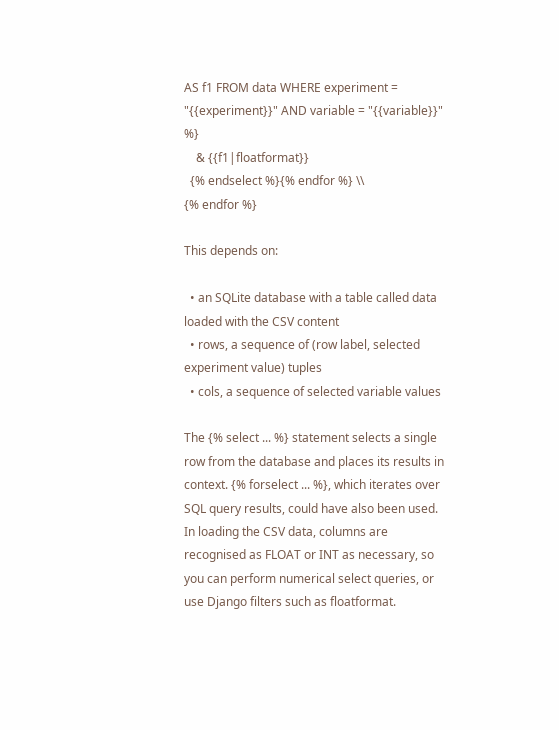AS f1 FROM data WHERE experiment = "{{experiment}}" AND variable = "{{variable}}" %}
    & {{f1|floatformat}}
  {% endselect %}{% endfor %} \\
{% endfor %}

This depends on:

  • an SQLite database with a table called data loaded with the CSV content
  • rows, a sequence of (row label, selected experiment value) tuples
  • cols, a sequence of selected variable values

The {% select ... %} statement selects a single row from the database and places its results in context. {% forselect ... %}, which iterates over SQL query results, could have also been used. In loading the CSV data, columns are recognised as FLOAT or INT as necessary, so you can perform numerical select queries, or use Django filters such as floatformat.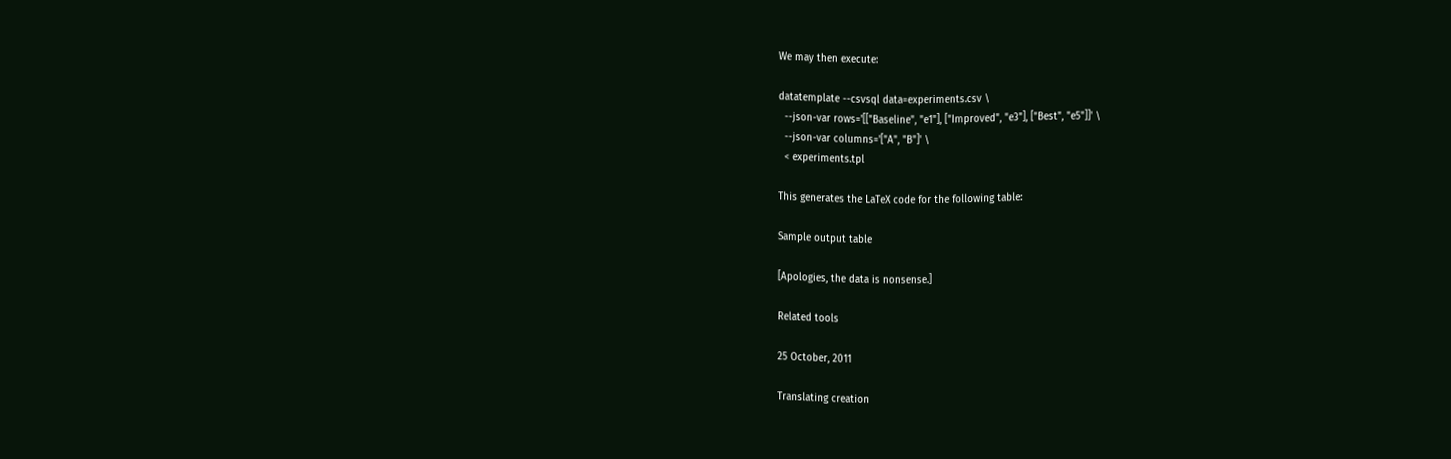We may then execute:

datatemplate --csvsql data=experiments.csv \
  --json-var rows='[["Baseline", "e1"], ["Improved", "e3"], ["Best", "e5"]]' \
  --json-var columns='["A", "B"]' \
  < experiments.tpl

This generates the LaTeX code for the following table:

Sample output table

[Apologies, the data is nonsense.]

Related tools

25 October, 2011

Translating creation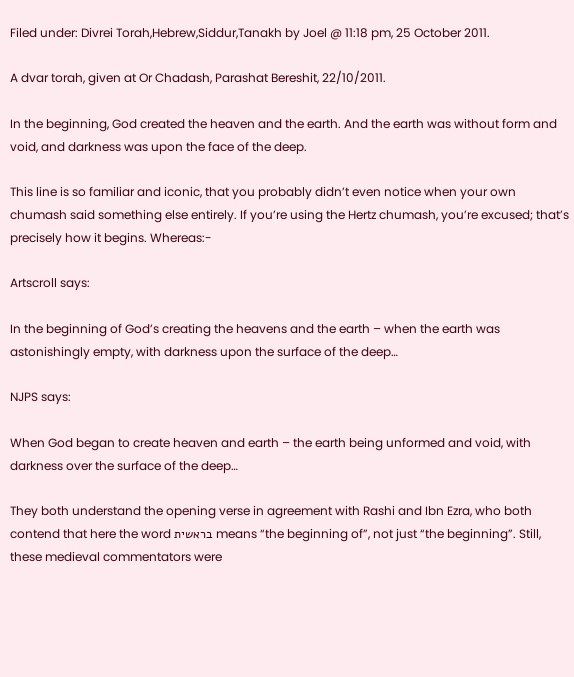Filed under: Divrei Torah,Hebrew,Siddur,Tanakh by Joel @ 11:18 pm, 25 October 2011.

A dvar torah, given at Or Chadash, Parashat Bereshit, 22/10/2011.

In the beginning, God created the heaven and the earth. And the earth was without form and void, and darkness was upon the face of the deep.

This line is so familiar and iconic, that you probably didn’t even notice when your own chumash said something else entirely. If you’re using the Hertz chumash, you’re excused; that’s precisely how it begins. Whereas:-

Artscroll says:

In the beginning of God’s creating the heavens and the earth – when the earth was astonishingly empty, with darkness upon the surface of the deep…

NJPS says:

When God began to create heaven and earth – the earth being unformed and void, with darkness over the surface of the deep…

They both understand the opening verse in agreement with Rashi and Ibn Ezra, who both contend that here the word בראשית means “the beginning of”, not just “the beginning”. Still, these medieval commentators were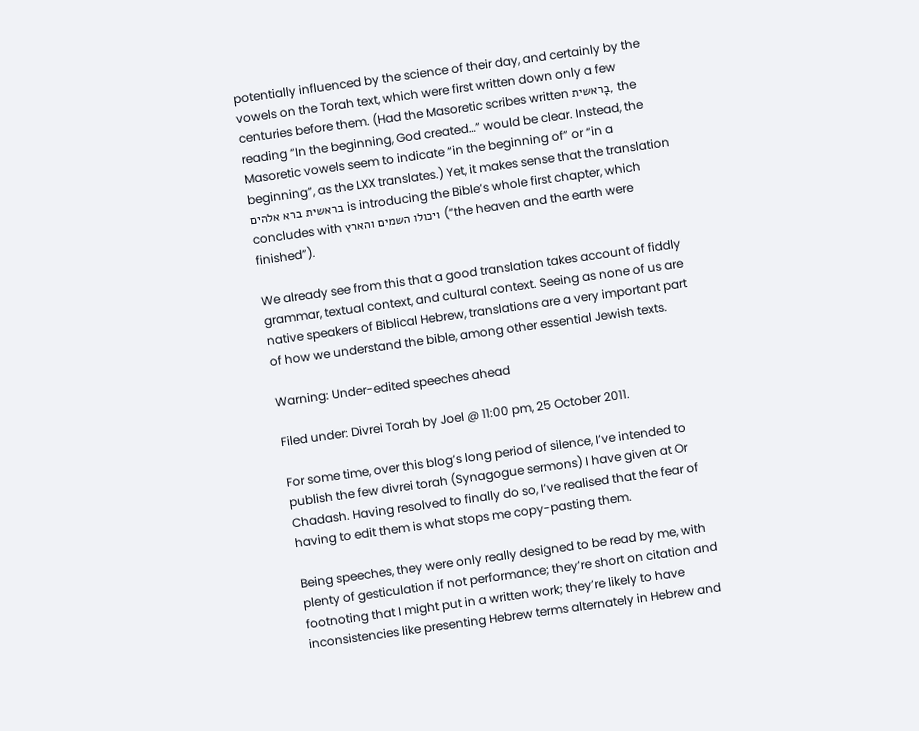potentially influenced by the science of their day, and certainly by the vowels on the Torah text, which were first written down only a few centuries before them. (Had the Masoretic scribes written בָראשית, the reading “In the beginning, God created…” would be clear. Instead, the Masoretic vowels seem to indicate “in the beginning of” or “in a beginning”, as the LXX translates.) Yet, it makes sense that the translation בראשית ברא אלהים is introducing the Bible’s whole first chapter, which concludes with ויכולו השמים והארץ (“the heaven and the earth were finished”).

We already see from this that a good translation takes account of fiddly grammar, textual context, and cultural context. Seeing as none of us are native speakers of Biblical Hebrew, translations are a very important part of how we understand the bible, among other essential Jewish texts.

Warning: Under-edited speeches ahead

Filed under: Divrei Torah by Joel @ 11:00 pm, 25 October 2011.

For some time, over this blog’s long period of silence, I’ve intended to publish the few divrei torah (Synagogue sermons) I have given at Or Chadash. Having resolved to finally do so, I’ve realised that the fear of having to edit them is what stops me copy-pasting them.

Being speeches, they were only really designed to be read by me, with plenty of gesticulation if not performance; they’re short on citation and footnoting that I might put in a written work; they’re likely to have inconsistencies like presenting Hebrew terms alternately in Hebrew and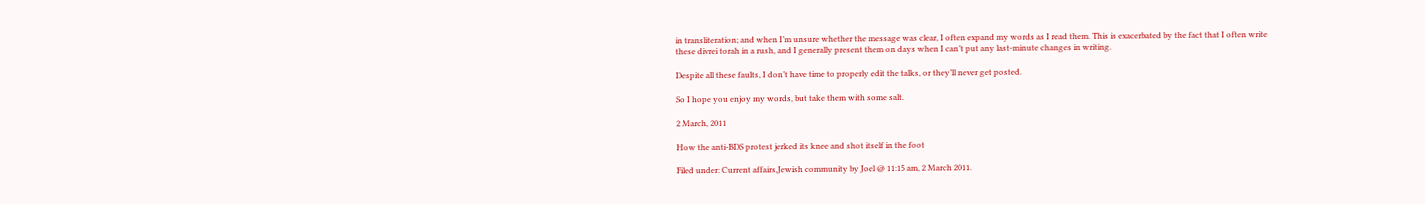in transliteration; and when I’m unsure whether the message was clear, I often expand my words as I read them. This is exacerbated by the fact that I often write these divrei torah in a rush, and I generally present them on days when I can’t put any last-minute changes in writing.

Despite all these faults, I don’t have time to properly edit the talks, or they’ll never get posted.

So I hope you enjoy my words, but take them with some salt.

2 March, 2011

How the anti-BDS protest jerked its knee and shot itself in the foot

Filed under: Current affairs,Jewish community by Joel @ 11:15 am, 2 March 2011.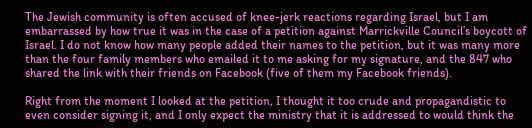The Jewish community is often accused of knee-jerk reactions regarding Israel, but I am embarrassed by how true it was in the case of a petition against Marrickville Council’s boycott of Israel. I do not know how many people added their names to the petition, but it was many more than the four family members who emailed it to me asking for my signature, and the 847 who shared the link with their friends on Facebook (five of them my Facebook friends).

Right from the moment I looked at the petition, I thought it too crude and propagandistic to even consider signing it, and I only expect the ministry that it is addressed to would think the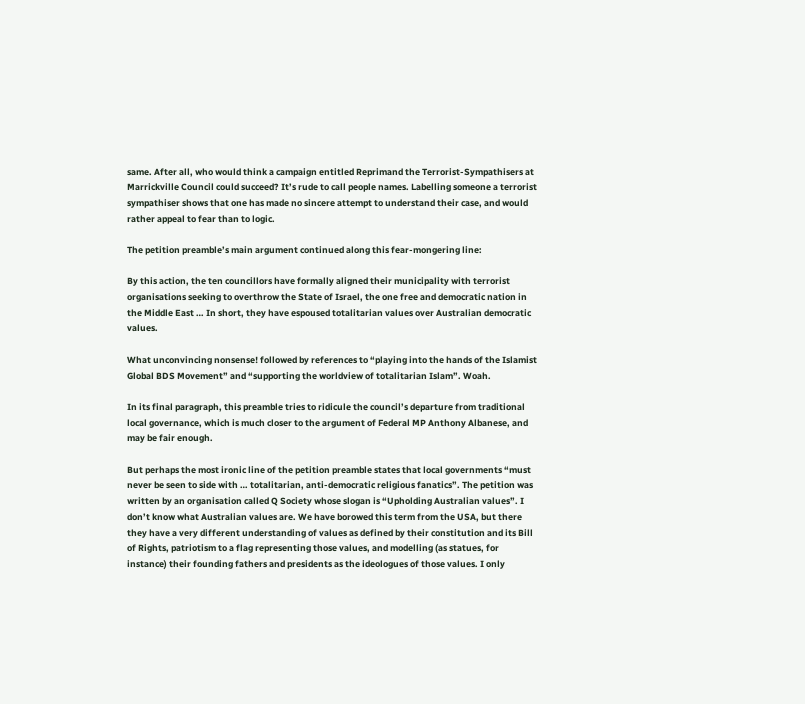same. After all, who would think a campaign entitled Reprimand the Terrorist-Sympathisers at Marrickville Council could succeed? It’s rude to call people names. Labelling someone a terrorist sympathiser shows that one has made no sincere attempt to understand their case, and would rather appeal to fear than to logic.

The petition preamble’s main argument continued along this fear-mongering line:

By this action, the ten councillors have formally aligned their municipality with terrorist organisations seeking to overthrow the State of Israel, the one free and democratic nation in the Middle East … In short, they have espoused totalitarian values over Australian democratic values.

What unconvincing nonsense! followed by references to “playing into the hands of the Islamist Global BDS Movement” and “supporting the worldview of totalitarian Islam”. Woah.

In its final paragraph, this preamble tries to ridicule the council’s departure from traditional local governance, which is much closer to the argument of Federal MP Anthony Albanese, and may be fair enough.

But perhaps the most ironic line of the petition preamble states that local governments “must never be seen to side with … totalitarian, anti-democratic religious fanatics”. The petition was written by an organisation called Q Society whose slogan is “Upholding Australian values”. I don’t know what Australian values are. We have borowed this term from the USA, but there they have a very different understanding of values as defined by their constitution and its Bill of Rights, patriotism to a flag representing those values, and modelling (as statues, for instance) their founding fathers and presidents as the ideologues of those values. I only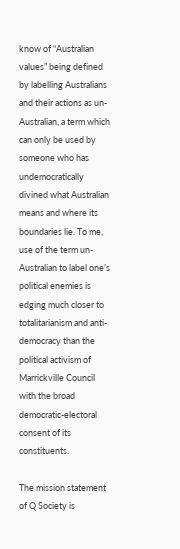know of “Australian values” being defined by labelling Australians and their actions as un-Australian, a term which can only be used by someone who has undemocratically divined what Australian means and where its boundaries lie. To me, use of the term un-Australian to label one’s political enemies is edging much closer to totalitarianism and anti-democracy than the political activism of Marrickville Council with the broad democratic-electoral consent of its constituents.

The mission statement of Q Society is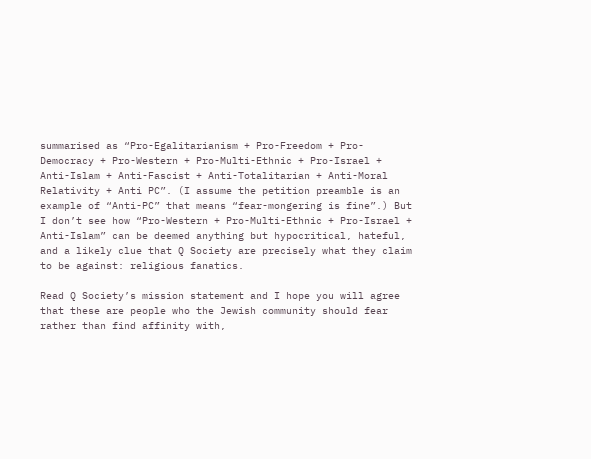summarised as “Pro-Egalitarianism + Pro-Freedom + Pro-Democracy + Pro-Western + Pro-Multi-Ethnic + Pro-Israel + Anti-Islam + Anti-Fascist + Anti-Totalitarian + Anti-Moral Relativity + Anti PC”. (I assume the petition preamble is an example of “Anti-PC” that means “fear-mongering is fine”.) But I don’t see how “Pro-Western + Pro-Multi-Ethnic + Pro-Israel + Anti-Islam” can be deemed anything but hypocritical, hateful, and a likely clue that Q Society are precisely what they claim to be against: religious fanatics.

Read Q Society’s mission statement and I hope you will agree that these are people who the Jewish community should fear rather than find affinity with,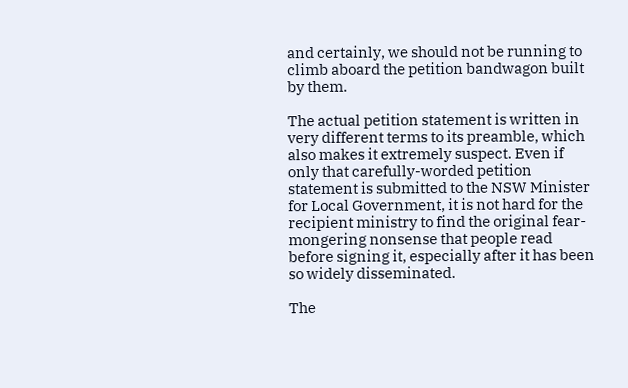and certainly, we should not be running to climb aboard the petition bandwagon built by them.

The actual petition statement is written in very different terms to its preamble, which also makes it extremely suspect. Even if only that carefully-worded petition statement is submitted to the NSW Minister for Local Government, it is not hard for the recipient ministry to find the original fear-mongering nonsense that people read before signing it, especially after it has been so widely disseminated.

The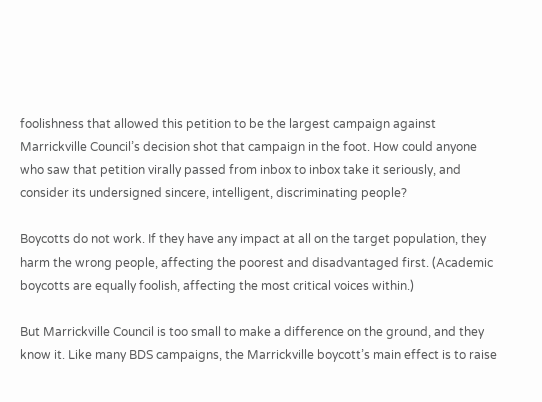foolishness that allowed this petition to be the largest campaign against Marrickville Council’s decision shot that campaign in the foot. How could anyone who saw that petition virally passed from inbox to inbox take it seriously, and consider its undersigned sincere, intelligent, discriminating people?

Boycotts do not work. If they have any impact at all on the target population, they harm the wrong people, affecting the poorest and disadvantaged first. (Academic boycotts are equally foolish, affecting the most critical voices within.)

But Marrickville Council is too small to make a difference on the ground, and they know it. Like many BDS campaigns, the Marrickville boycott’s main effect is to raise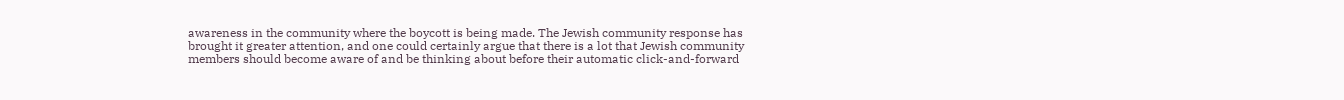awareness in the community where the boycott is being made. The Jewish community response has brought it greater attention, and one could certainly argue that there is a lot that Jewish community members should become aware of and be thinking about before their automatic click-and-forward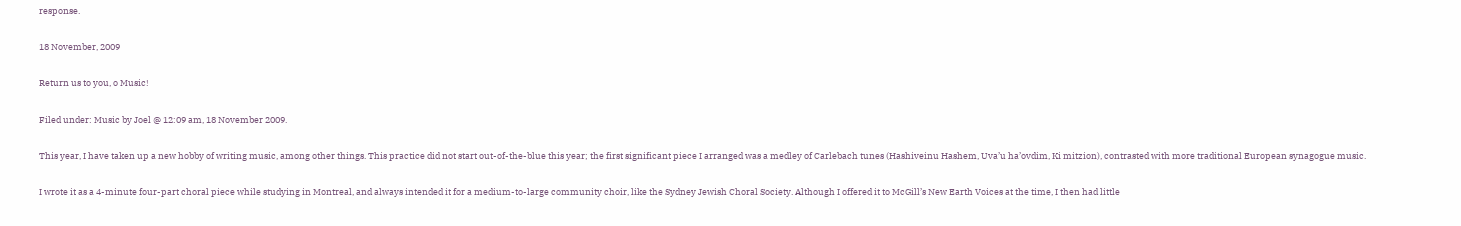response.

18 November, 2009

Return us to you, o Music!

Filed under: Music by Joel @ 12:09 am, 18 November 2009.

This year, I have taken up a new hobby of writing music, among other things. This practice did not start out-of-the-blue this year; the first significant piece I arranged was a medley of Carlebach tunes (Hashiveinu Hashem, Uva’u ha’ovdim, Ki mitzion), contrasted with more traditional European synagogue music.

I wrote it as a 4-minute four-part choral piece while studying in Montreal, and always intended it for a medium-to-large community choir, like the Sydney Jewish Choral Society. Although I offered it to McGill’s New Earth Voices at the time, I then had little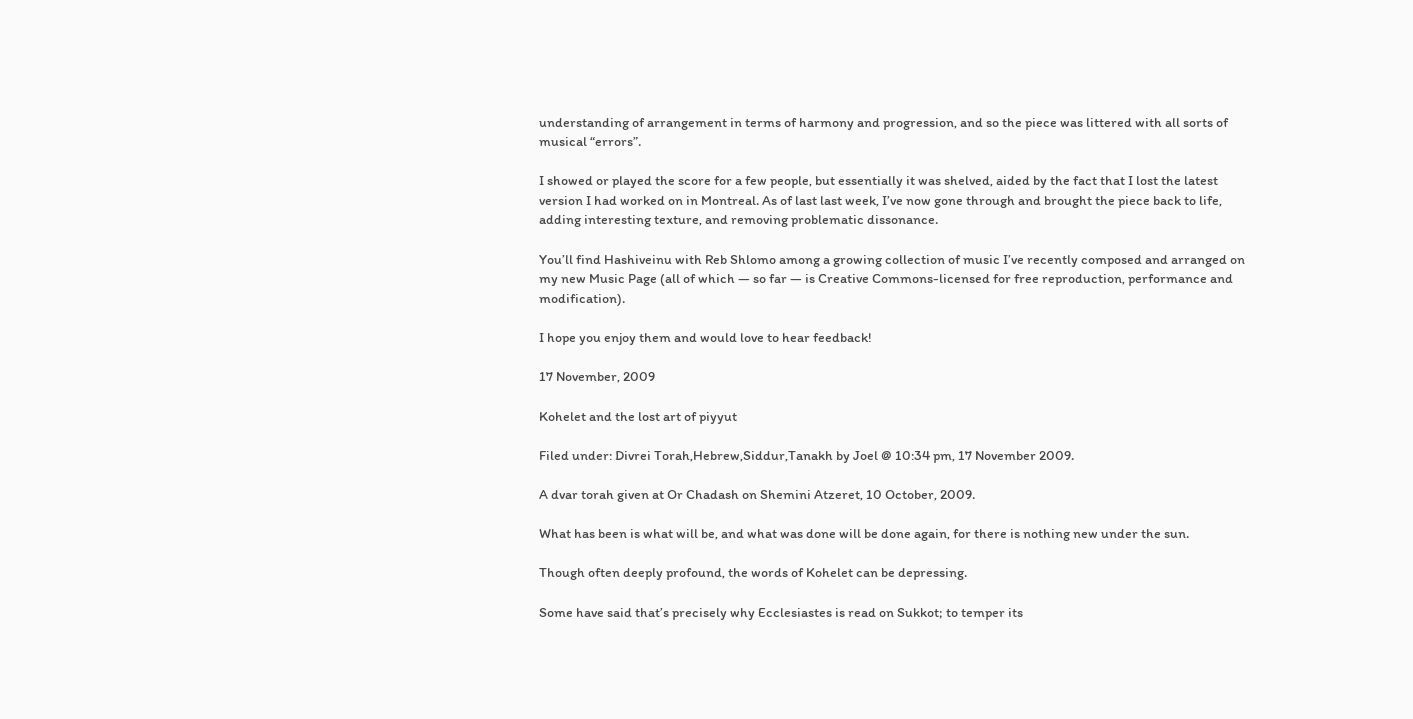understanding of arrangement in terms of harmony and progression, and so the piece was littered with all sorts of musical “errors”.

I showed or played the score for a few people, but essentially it was shelved, aided by the fact that I lost the latest version I had worked on in Montreal. As of last last week, I’ve now gone through and brought the piece back to life, adding interesting texture, and removing problematic dissonance.

You’ll find Hashiveinu with Reb Shlomo among a growing collection of music I’ve recently composed and arranged on my new Music Page (all of which — so far — is Creative Commons-licensed for free reproduction, performance and modification).

I hope you enjoy them and would love to hear feedback!

17 November, 2009

Kohelet and the lost art of piyyut

Filed under: Divrei Torah,Hebrew,Siddur,Tanakh by Joel @ 10:34 pm, 17 November 2009.

A dvar torah given at Or Chadash on Shemini Atzeret, 10 October, 2009.

What has been is what will be, and what was done will be done again, for there is nothing new under the sun.

Though often deeply profound, the words of Kohelet can be depressing.

Some have said that’s precisely why Ecclesiastes is read on Sukkot; to temper its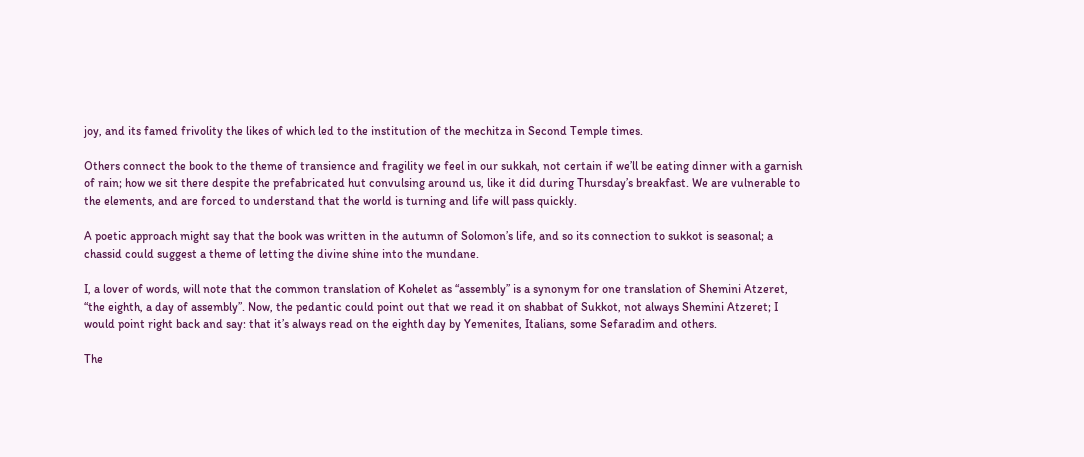joy, and its famed frivolity the likes of which led to the institution of the mechitza in Second Temple times.

Others connect the book to the theme of transience and fragility we feel in our sukkah, not certain if we’ll be eating dinner with a garnish of rain; how we sit there despite the prefabricated hut convulsing around us, like it did during Thursday’s breakfast. We are vulnerable to the elements, and are forced to understand that the world is turning and life will pass quickly.

A poetic approach might say that the book was written in the autumn of Solomon’s life, and so its connection to sukkot is seasonal; a chassid could suggest a theme of letting the divine shine into the mundane.

I, a lover of words, will note that the common translation of Kohelet as “assembly” is a synonym for one translation of Shemini Atzeret, “the eighth, a day of assembly”. Now, the pedantic could point out that we read it on shabbat of Sukkot, not always Shemini Atzeret; I would point right back and say: that it’s always read on the eighth day by Yemenites, Italians, some Sefaradim and others.

The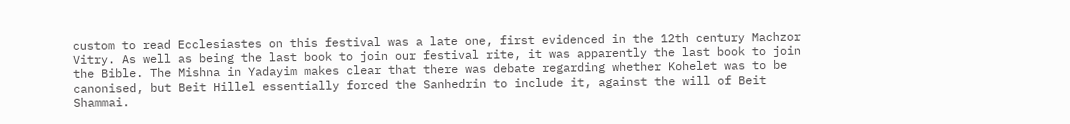custom to read Ecclesiastes on this festival was a late one, first evidenced in the 12th century Machzor Vitry. As well as being the last book to join our festival rite, it was apparently the last book to join the Bible. The Mishna in Yadayim makes clear that there was debate regarding whether Kohelet was to be canonised, but Beit Hillel essentially forced the Sanhedrin to include it, against the will of Beit Shammai.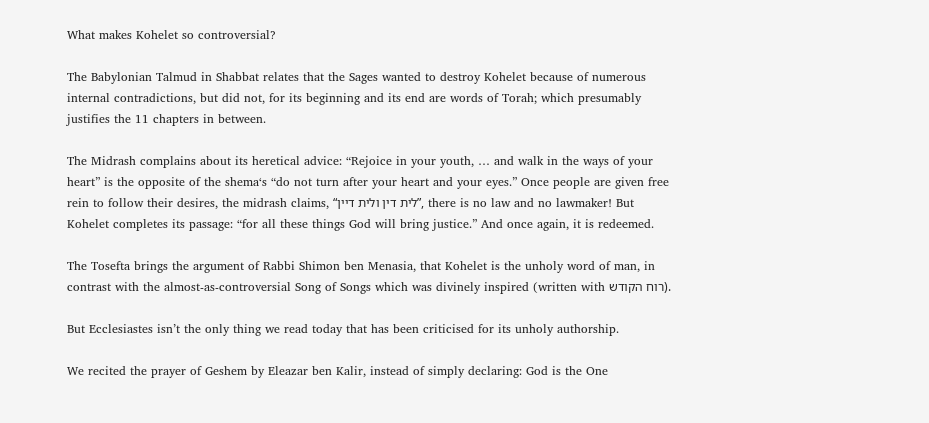What makes Kohelet so controversial?

The Babylonian Talmud in Shabbat relates that the Sages wanted to destroy Kohelet because of numerous internal contradictions, but did not, for its beginning and its end are words of Torah; which presumably justifies the 11 chapters in between.

The Midrash complains about its heretical advice: “Rejoice in your youth, … and walk in the ways of your heart” is the opposite of the shema‘s “do not turn after your heart and your eyes.” Once people are given free rein to follow their desires, the midrash claims, “לית דין ולית דיין”, there is no law and no lawmaker! But Kohelet completes its passage: “for all these things God will bring justice.” And once again, it is redeemed.

The Tosefta brings the argument of Rabbi Shimon ben Menasia, that Kohelet is the unholy word of man, in contrast with the almost-as-controversial Song of Songs which was divinely inspired (written with רוח הקודש).

But Ecclesiastes isn’t the only thing we read today that has been criticised for its unholy authorship.

We recited the prayer of Geshem by Eleazar ben Kalir, instead of simply declaring: God is the One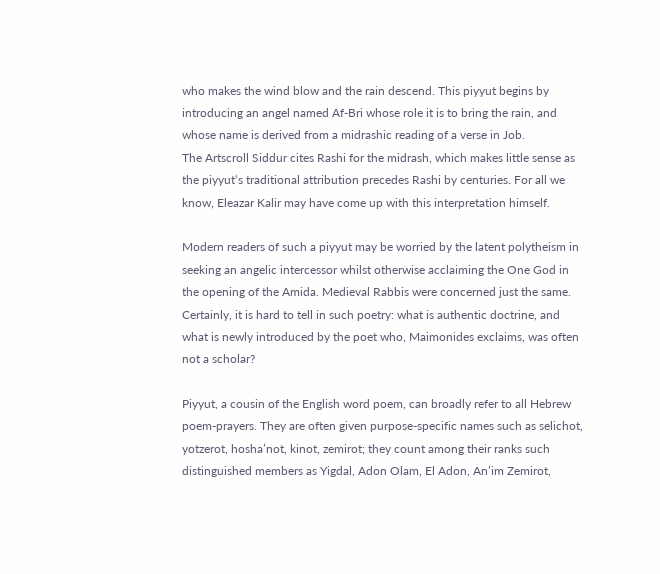who makes the wind blow and the rain descend. This piyyut begins by introducing an angel named Af-Bri whose role it is to bring the rain, and whose name is derived from a midrashic reading of a verse in Job.
The Artscroll Siddur cites Rashi for the midrash, which makes little sense as the piyyut‘s traditional attribution precedes Rashi by centuries. For all we know, Eleazar Kalir may have come up with this interpretation himself.

Modern readers of such a piyyut may be worried by the latent polytheism in seeking an angelic intercessor whilst otherwise acclaiming the One God in the opening of the Amida. Medieval Rabbis were concerned just the same. Certainly, it is hard to tell in such poetry: what is authentic doctrine, and what is newly introduced by the poet who, Maimonides exclaims, was often not a scholar?

Piyyut, a cousin of the English word poem, can broadly refer to all Hebrew poem-prayers. They are often given purpose-specific names such as selichot, yotzerot, hosha’not, kinot, zemirot; they count among their ranks such distinguished members as Yigdal, Adon Olam, El Adon, An’im Zemirot,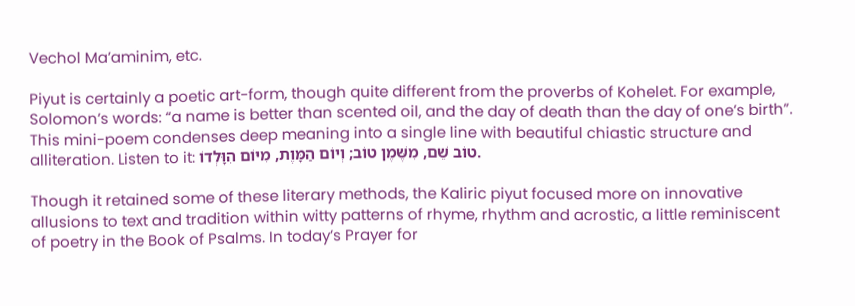Vechol Ma’aminim, etc.

Piyut is certainly a poetic art-form, though quite different from the proverbs of Kohelet. For example, Solomon’s words: “a name is better than scented oil, and the day of death than the day of one’s birth”. This mini-poem condenses deep meaning into a single line with beautiful chiastic structure and alliteration. Listen to it: טוֹב שֵׁם, מִשֶּׁמֶן טוֹב; וְיוֹם הַמָּוֶת, מִיּוֹם הִוָּלְדוֹ.

Though it retained some of these literary methods, the Kaliric piyut focused more on innovative allusions to text and tradition within witty patterns of rhyme, rhythm and acrostic, a little reminiscent of poetry in the Book of Psalms. In today’s Prayer for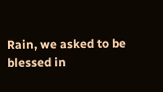Rain, we asked to be blessed in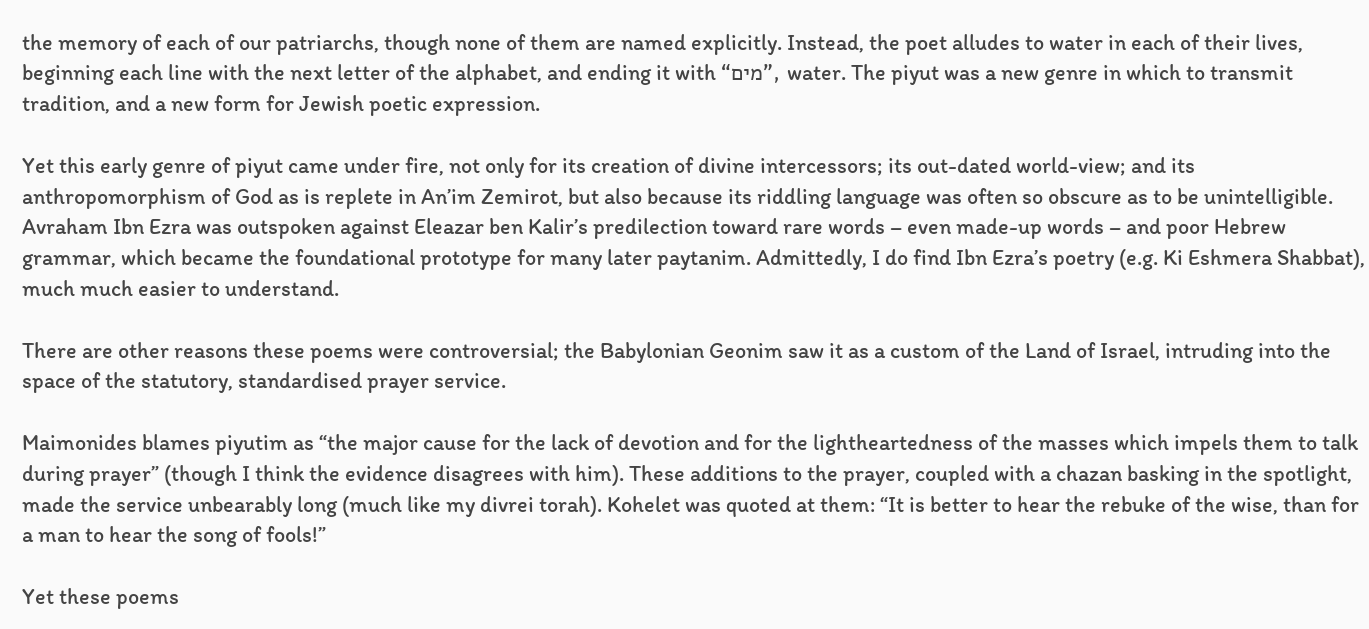the memory of each of our patriarchs, though none of them are named explicitly. Instead, the poet alludes to water in each of their lives, beginning each line with the next letter of the alphabet, and ending it with “מים”, water. The piyut was a new genre in which to transmit tradition, and a new form for Jewish poetic expression.

Yet this early genre of piyut came under fire, not only for its creation of divine intercessors; its out-dated world-view; and its anthropomorphism of God as is replete in An’im Zemirot, but also because its riddling language was often so obscure as to be unintelligible. Avraham Ibn Ezra was outspoken against Eleazar ben Kalir’s predilection toward rare words – even made-up words – and poor Hebrew grammar, which became the foundational prototype for many later paytanim. Admittedly, I do find Ibn Ezra’s poetry (e.g. Ki Eshmera Shabbat), much much easier to understand.

There are other reasons these poems were controversial; the Babylonian Geonim saw it as a custom of the Land of Israel, intruding into the space of the statutory, standardised prayer service.

Maimonides blames piyutim as “the major cause for the lack of devotion and for the lightheartedness of the masses which impels them to talk during prayer” (though I think the evidence disagrees with him). These additions to the prayer, coupled with a chazan basking in the spotlight, made the service unbearably long (much like my divrei torah). Kohelet was quoted at them: “It is better to hear the rebuke of the wise, than for a man to hear the song of fools!”

Yet these poems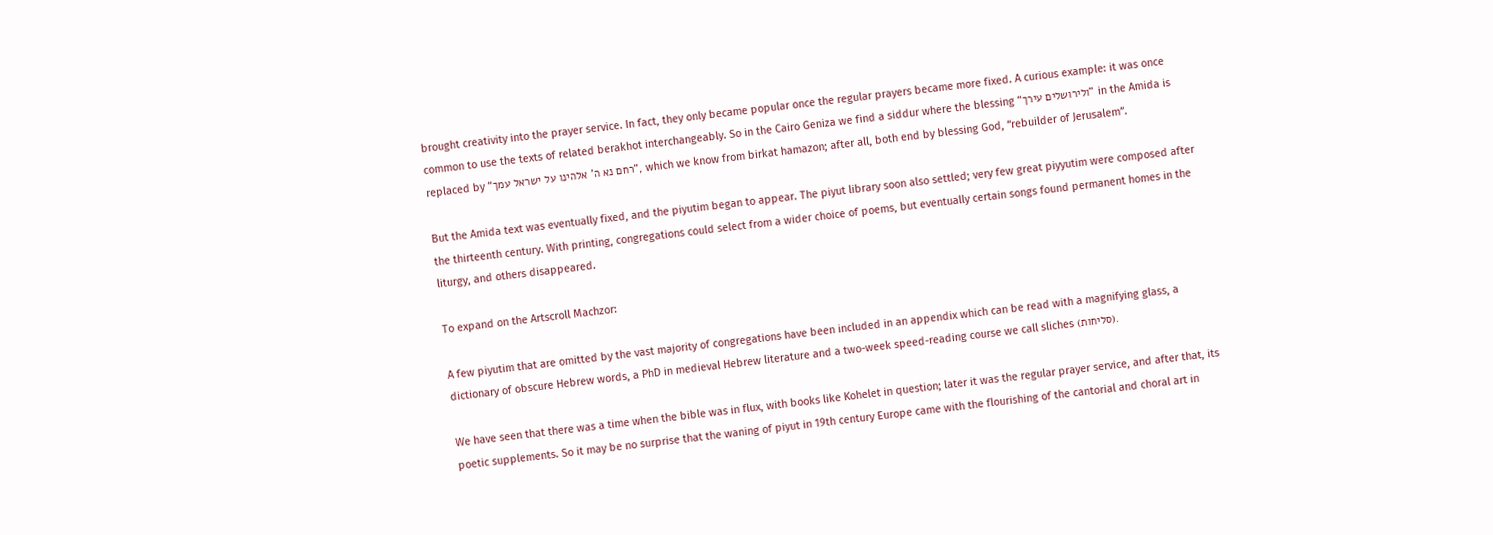brought creativity into the prayer service. In fact, they only became popular once the regular prayers became more fixed. A curious example: it was once common to use the texts of related berakhot interchangeably. So in the Cairo Geniza we find a siddur where the blessing “ולירושלים עירך” in the Amida is replaced by “רחם נא ה’ אלהינו על ישראל עמך”, which we know from birkat hamazon; after all, both end by blessing God, “rebuilder of Jerusalem”.

But the Amida text was eventually fixed, and the piyutim began to appear. The piyut library soon also settled; very few great piyyutim were composed after the thirteenth century. With printing, congregations could select from a wider choice of poems, but eventually certain songs found permanent homes in the liturgy, and others disappeared.

To expand on the Artscroll Machzor:

A few piyutim that are omitted by the vast majority of congregations have been included in an appendix which can be read with a magnifying glass, a dictionary of obscure Hebrew words, a PhD in medieval Hebrew literature and a two-week speed-reading course we call sliches (סליחות).

We have seen that there was a time when the bible was in flux, with books like Kohelet in question; later it was the regular prayer service, and after that, its poetic supplements. So it may be no surprise that the waning of piyut in 19th century Europe came with the flourishing of the cantorial and choral art in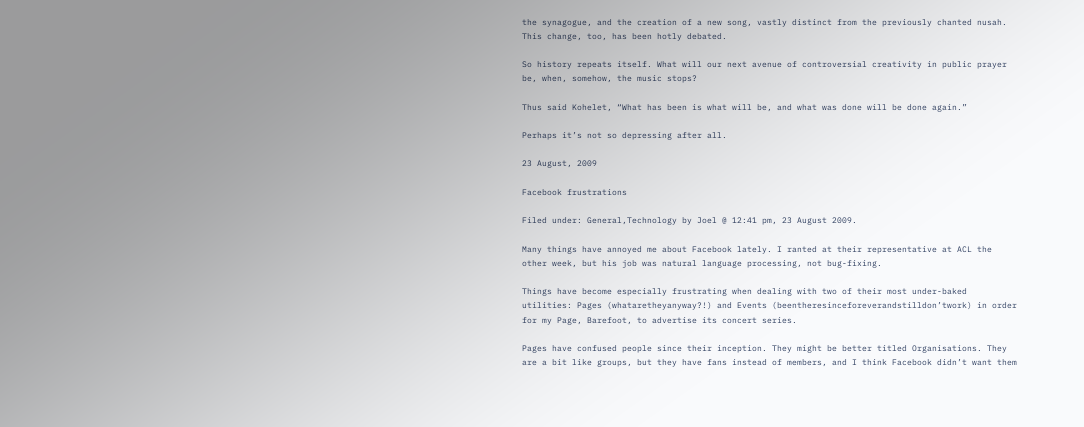the synagogue, and the creation of a new song, vastly distinct from the previously chanted nusah. This change, too, has been hotly debated.

So history repeats itself. What will our next avenue of controversial creativity in public prayer be, when, somehow, the music stops?

Thus said Kohelet, “What has been is what will be, and what was done will be done again.”

Perhaps it’s not so depressing after all.

23 August, 2009

Facebook frustrations

Filed under: General,Technology by Joel @ 12:41 pm, 23 August 2009.

Many things have annoyed me about Facebook lately. I ranted at their representative at ACL the other week, but his job was natural language processing, not bug-fixing.

Things have become especially frustrating when dealing with two of their most under-baked utilities: Pages (whataretheyanyway?!) and Events (beentheresinceforeverandstilldon’twork) in order for my Page, Barefoot, to advertise its concert series.

Pages have confused people since their inception. They might be better titled Organisations. They are a bit like groups, but they have fans instead of members, and I think Facebook didn’t want them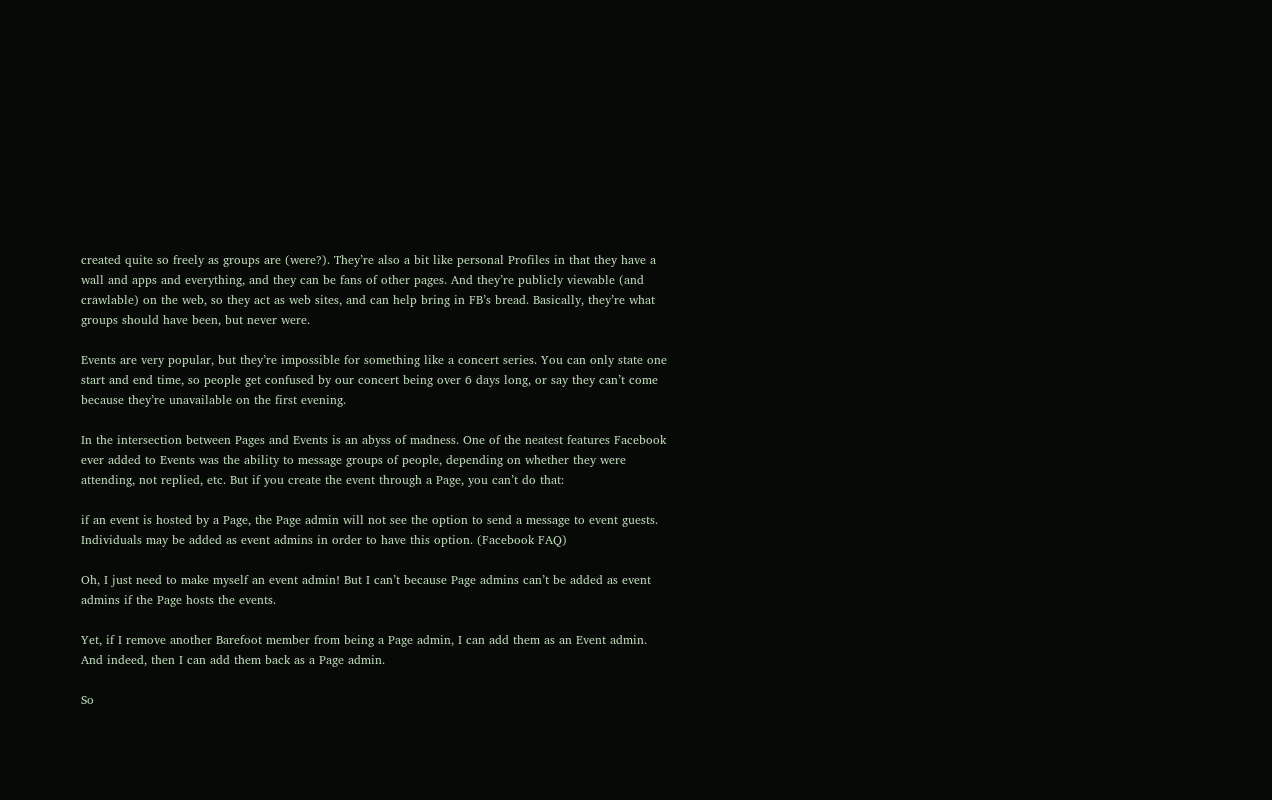created quite so freely as groups are (were?). They’re also a bit like personal Profiles in that they have a wall and apps and everything, and they can be fans of other pages. And they’re publicly viewable (and crawlable) on the web, so they act as web sites, and can help bring in FB’s bread. Basically, they’re what groups should have been, but never were.

Events are very popular, but they’re impossible for something like a concert series. You can only state one start and end time, so people get confused by our concert being over 6 days long, or say they can’t come because they’re unavailable on the first evening.

In the intersection between Pages and Events is an abyss of madness. One of the neatest features Facebook ever added to Events was the ability to message groups of people, depending on whether they were attending, not replied, etc. But if you create the event through a Page, you can’t do that:

if an event is hosted by a Page, the Page admin will not see the option to send a message to event guests. Individuals may be added as event admins in order to have this option. (Facebook FAQ)

Oh, I just need to make myself an event admin! But I can’t because Page admins can’t be added as event admins if the Page hosts the events.

Yet, if I remove another Barefoot member from being a Page admin, I can add them as an Event admin. And indeed, then I can add them back as a Page admin.

So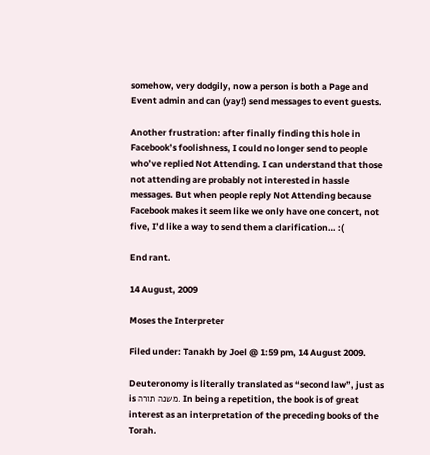somehow, very dodgily, now a person is both a Page and Event admin and can (yay!) send messages to event guests.

Another frustration: after finally finding this hole in Facebook’s foolishness, I could no longer send to people who’ve replied Not Attending. I can understand that those not attending are probably not interested in hassle messages. But when people reply Not Attending because Facebook makes it seem like we only have one concert, not five, I’d like a way to send them a clarification… :(

End rant.

14 August, 2009

Moses the Interpreter

Filed under: Tanakh by Joel @ 1:59 pm, 14 August 2009.

Deuteronomy is literally translated as “second law”, just as is משנה תורה. In being a repetition, the book is of great interest as an interpretation of the preceding books of the Torah.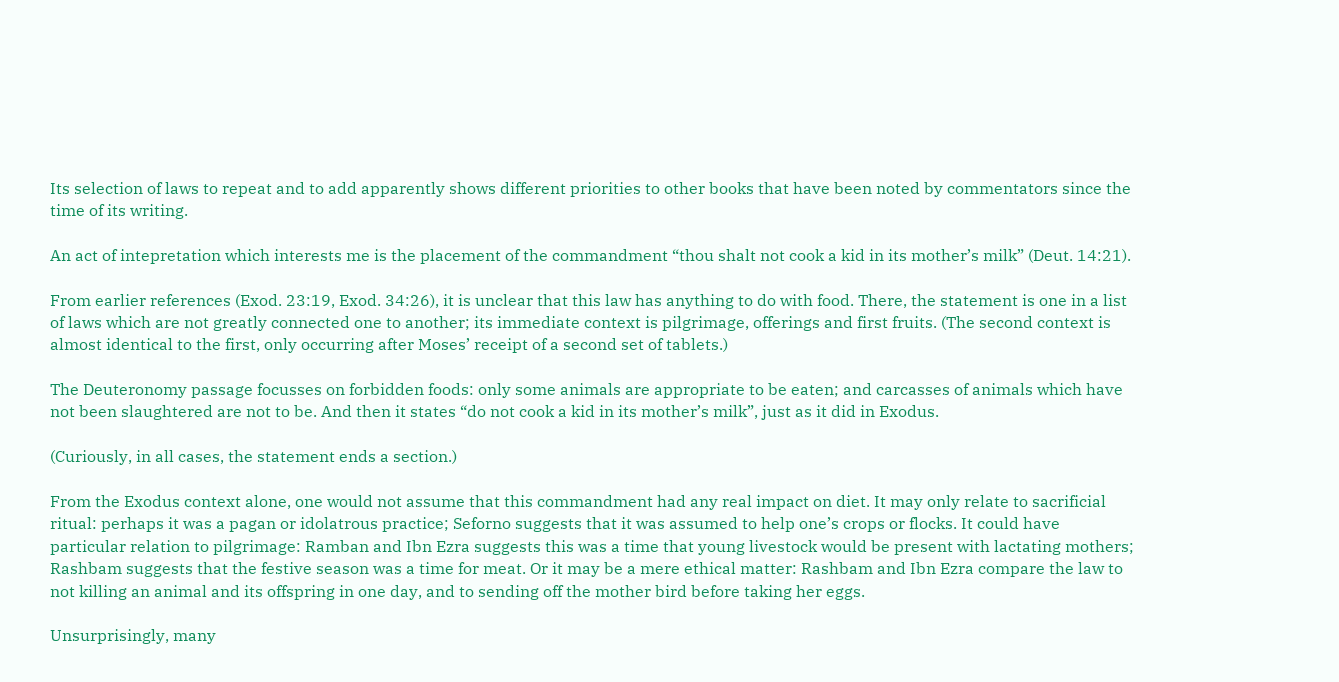Its selection of laws to repeat and to add apparently shows different priorities to other books that have been noted by commentators since the time of its writing.

An act of intepretation which interests me is the placement of the commandment “thou shalt not cook a kid in its mother’s milk” (Deut. 14:21).

From earlier references (Exod. 23:19, Exod. 34:26), it is unclear that this law has anything to do with food. There, the statement is one in a list of laws which are not greatly connected one to another; its immediate context is pilgrimage, offerings and first fruits. (The second context is almost identical to the first, only occurring after Moses’ receipt of a second set of tablets.)

The Deuteronomy passage focusses on forbidden foods: only some animals are appropriate to be eaten; and carcasses of animals which have not been slaughtered are not to be. And then it states “do not cook a kid in its mother’s milk”, just as it did in Exodus.

(Curiously, in all cases, the statement ends a section.)

From the Exodus context alone, one would not assume that this commandment had any real impact on diet. It may only relate to sacrificial ritual: perhaps it was a pagan or idolatrous practice; Seforno suggests that it was assumed to help one’s crops or flocks. It could have particular relation to pilgrimage: Ramban and Ibn Ezra suggests this was a time that young livestock would be present with lactating mothers; Rashbam suggests that the festive season was a time for meat. Or it may be a mere ethical matter: Rashbam and Ibn Ezra compare the law to not killing an animal and its offspring in one day, and to sending off the mother bird before taking her eggs.

Unsurprisingly, many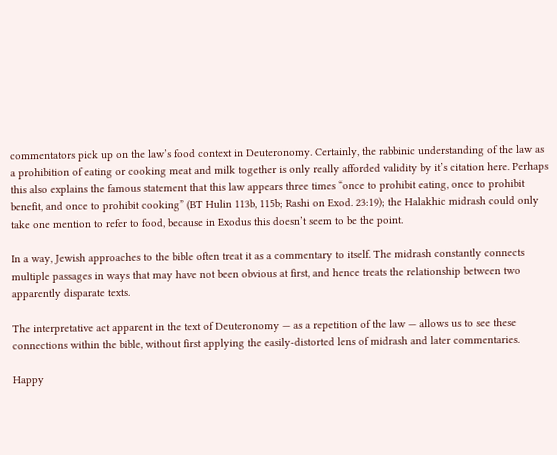commentators pick up on the law’s food context in Deuteronomy. Certainly, the rabbinic understanding of the law as a prohibition of eating or cooking meat and milk together is only really afforded validity by it’s citation here. Perhaps this also explains the famous statement that this law appears three times “once to prohibit eating, once to prohibit benefit, and once to prohibit cooking” (BT Hulin 113b, 115b; Rashi on Exod. 23:19); the Halakhic midrash could only take one mention to refer to food, because in Exodus this doesn’t seem to be the point.

In a way, Jewish approaches to the bible often treat it as a commentary to itself. The midrash constantly connects multiple passages in ways that may have not been obvious at first, and hence treats the relationship between two apparently disparate texts.

The interpretative act apparent in the text of Deuteronomy — as a repetition of the law — allows us to see these connections within the bible, without first applying the easily-distorted lens of midrash and later commentaries.

Happy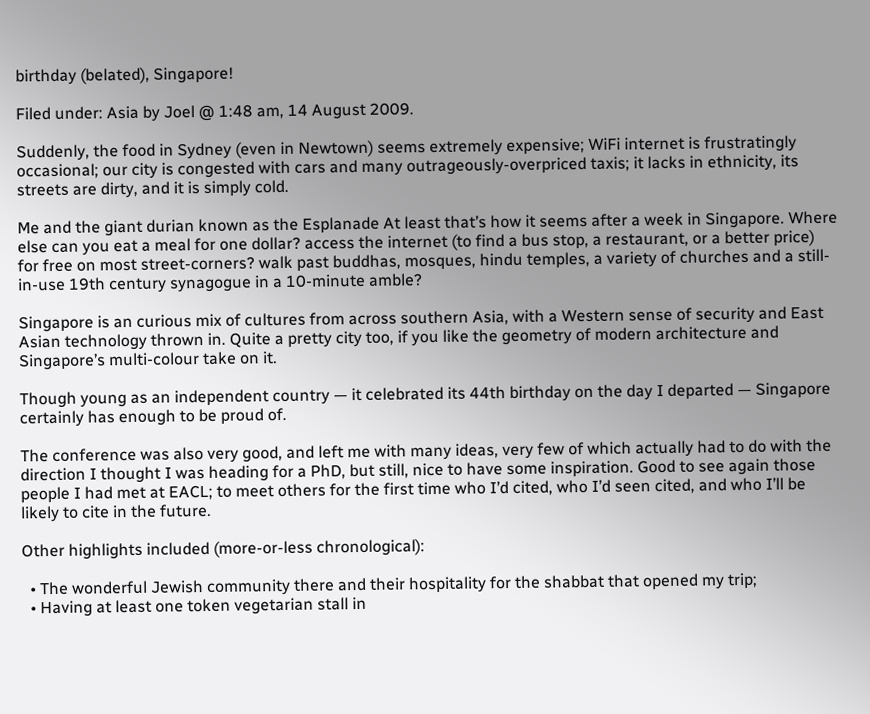birthday (belated), Singapore!

Filed under: Asia by Joel @ 1:48 am, 14 August 2009.

Suddenly, the food in Sydney (even in Newtown) seems extremely expensive; WiFi internet is frustratingly occasional; our city is congested with cars and many outrageously-overpriced taxis; it lacks in ethnicity, its streets are dirty, and it is simply cold.

Me and the giant durian known as the Esplanade At least that’s how it seems after a week in Singapore. Where else can you eat a meal for one dollar? access the internet (to find a bus stop, a restaurant, or a better price) for free on most street-corners? walk past buddhas, mosques, hindu temples, a variety of churches and a still-in-use 19th century synagogue in a 10-minute amble?

Singapore is an curious mix of cultures from across southern Asia, with a Western sense of security and East Asian technology thrown in. Quite a pretty city too, if you like the geometry of modern architecture and Singapore’s multi-colour take on it.

Though young as an independent country — it celebrated its 44th birthday on the day I departed — Singapore certainly has enough to be proud of.

The conference was also very good, and left me with many ideas, very few of which actually had to do with the direction I thought I was heading for a PhD, but still, nice to have some inspiration. Good to see again those people I had met at EACL; to meet others for the first time who I’d cited, who I’d seen cited, and who I’ll be likely to cite in the future.

Other highlights included (more-or-less chronological):

  • The wonderful Jewish community there and their hospitality for the shabbat that opened my trip;
  • Having at least one token vegetarian stall in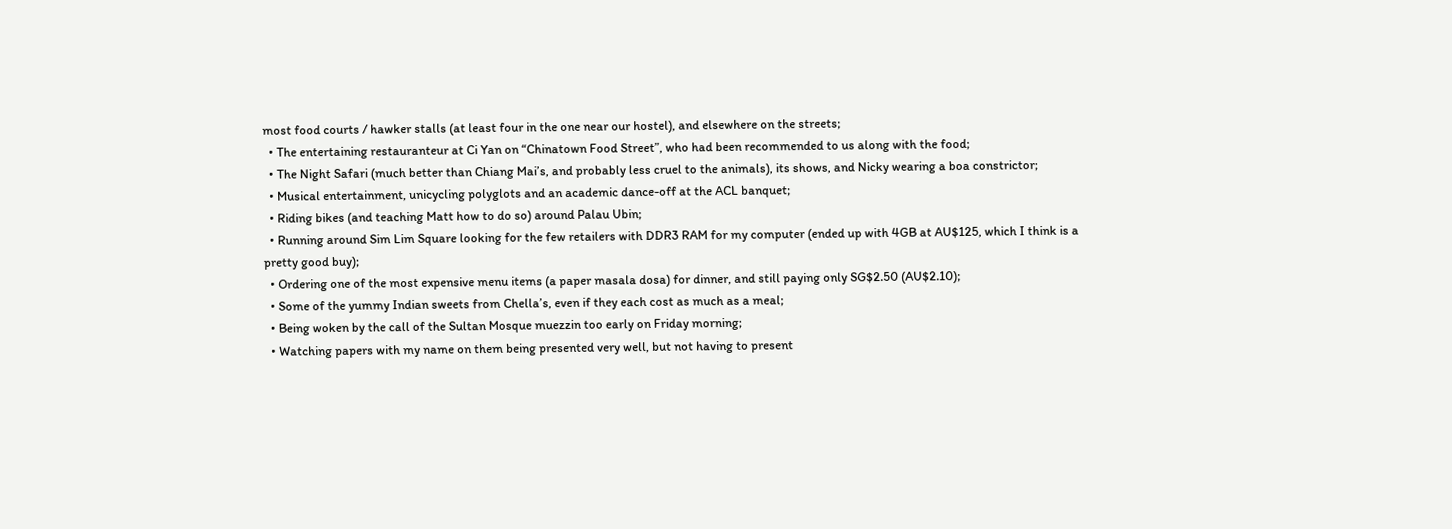most food courts / hawker stalls (at least four in the one near our hostel), and elsewhere on the streets;
  • The entertaining restauranteur at Ci Yan on “Chinatown Food Street”, who had been recommended to us along with the food;
  • The Night Safari (much better than Chiang Mai’s, and probably less cruel to the animals), its shows, and Nicky wearing a boa constrictor;
  • Musical entertainment, unicycling polyglots and an academic dance-off at the ACL banquet;
  • Riding bikes (and teaching Matt how to do so) around Palau Ubin;
  • Running around Sim Lim Square looking for the few retailers with DDR3 RAM for my computer (ended up with 4GB at AU$125, which I think is a pretty good buy);
  • Ordering one of the most expensive menu items (a paper masala dosa) for dinner, and still paying only SG$2.50 (AU$2.10);
  • Some of the yummy Indian sweets from Chella’s, even if they each cost as much as a meal;
  • Being woken by the call of the Sultan Mosque muezzin too early on Friday morning;
  • Watching papers with my name on them being presented very well, but not having to present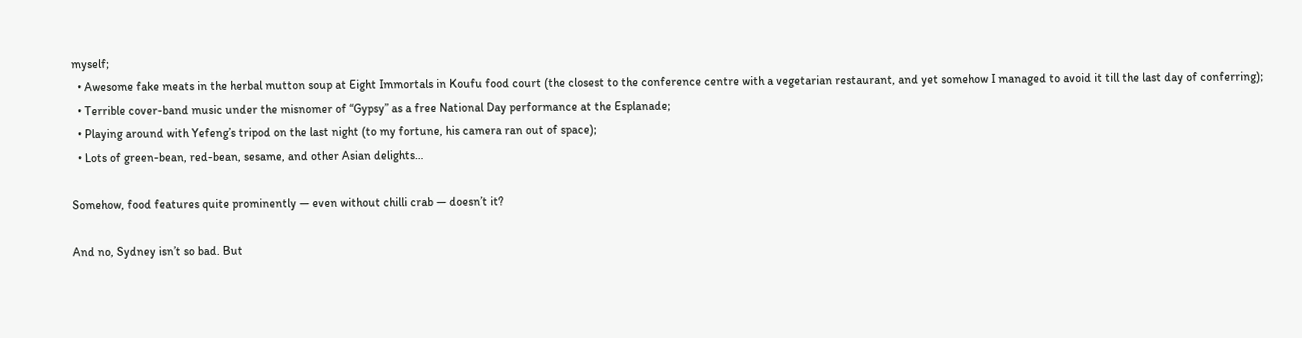myself;
  • Awesome fake meats in the herbal mutton soup at Eight Immortals in Koufu food court (the closest to the conference centre with a vegetarian restaurant, and yet somehow I managed to avoid it till the last day of conferring);
  • Terrible cover-band music under the misnomer of “Gypsy” as a free National Day performance at the Esplanade;
  • Playing around with Yefeng’s tripod on the last night (to my fortune, his camera ran out of space);
  • Lots of green-bean, red-bean, sesame, and other Asian delights…

Somehow, food features quite prominently — even without chilli crab — doesn’t it?

And no, Sydney isn’t so bad. But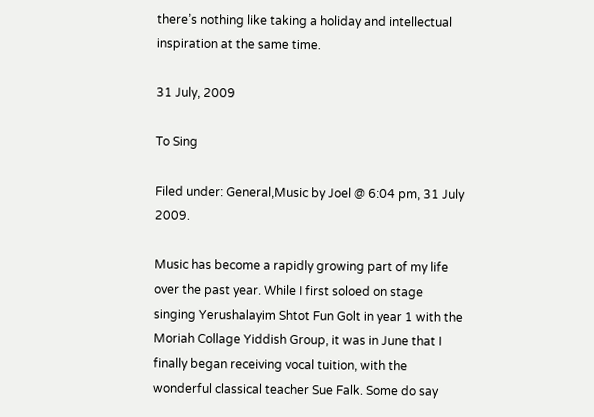there’s nothing like taking a holiday and intellectual inspiration at the same time.

31 July, 2009

To Sing

Filed under: General,Music by Joel @ 6:04 pm, 31 July 2009.

Music has become a rapidly growing part of my life over the past year. While I first soloed on stage singing Yerushalayim Shtot Fun Golt in year 1 with the Moriah Collage Yiddish Group, it was in June that I finally began receiving vocal tuition, with the wonderful classical teacher Sue Falk. Some do say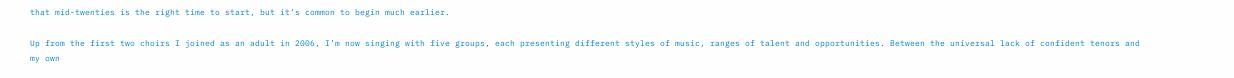that mid-twenties is the right time to start, but it’s common to begin much earlier.

Up from the first two choirs I joined as an adult in 2006, I’m now singing with five groups, each presenting different styles of music, ranges of talent and opportunities. Between the universal lack of confident tenors and my own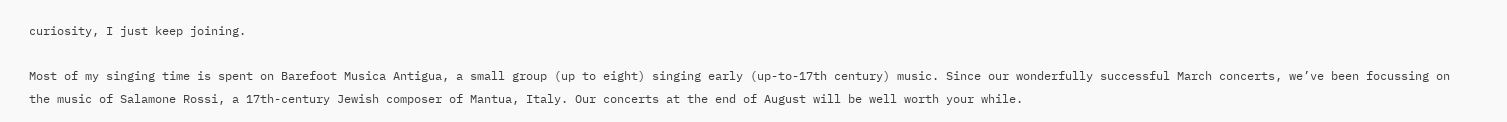curiosity, I just keep joining.

Most of my singing time is spent on Barefoot Musica Antigua, a small group (up to eight) singing early (up-to-17th century) music. Since our wonderfully successful March concerts, we’ve been focussing on the music of Salamone Rossi, a 17th-century Jewish composer of Mantua, Italy. Our concerts at the end of August will be well worth your while.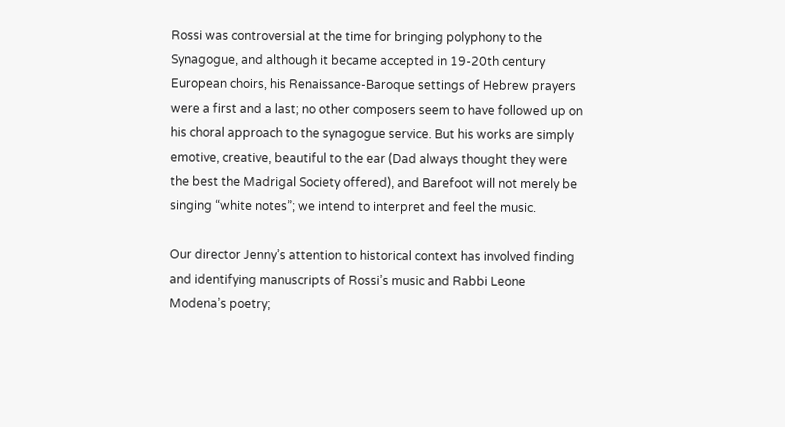Rossi was controversial at the time for bringing polyphony to the Synagogue, and although it became accepted in 19-20th century European choirs, his Renaissance-Baroque settings of Hebrew prayers were a first and a last; no other composers seem to have followed up on his choral approach to the synagogue service. But his works are simply emotive, creative, beautiful to the ear (Dad always thought they were the best the Madrigal Society offered), and Barefoot will not merely be singing “white notes”; we intend to interpret and feel the music.

Our director Jenny’s attention to historical context has involved finding and identifying manuscripts of Rossi’s music and Rabbi Leone Modena’s poetry;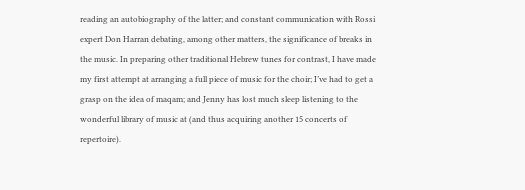reading an autobiography of the latter; and constant communication with Rossi expert Don Harran debating, among other matters, the significance of breaks in the music. In preparing other traditional Hebrew tunes for contrast, I have made my first attempt at arranging a full piece of music for the choir; I’ve had to get a grasp on the idea of maqam; and Jenny has lost much sleep listening to the wonderful library of music at (and thus acquiring another 15 concerts of repertoire).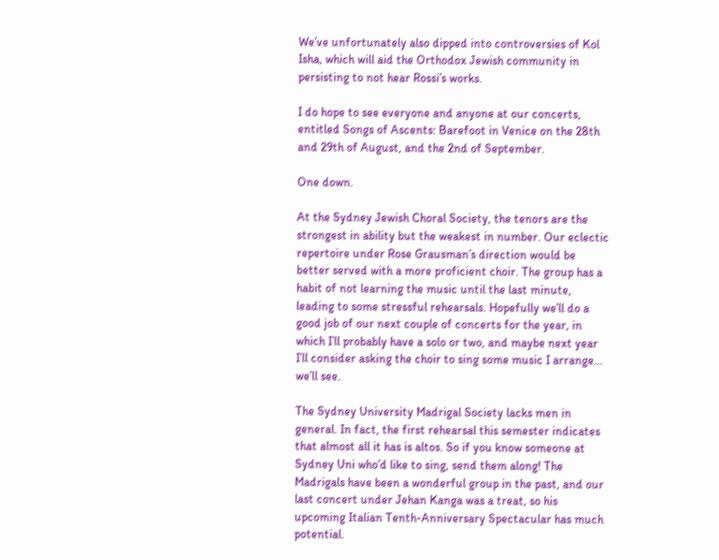We’ve unfortunately also dipped into controversies of Kol Isha, which will aid the Orthodox Jewish community in persisting to not hear Rossi’s works.

I do hope to see everyone and anyone at our concerts, entitled Songs of Ascents: Barefoot in Venice on the 28th and 29th of August, and the 2nd of September.

One down.

At the Sydney Jewish Choral Society, the tenors are the strongest in ability but the weakest in number. Our eclectic repertoire under Rose Grausman’s direction would be better served with a more proficient choir. The group has a habit of not learning the music until the last minute, leading to some stressful rehearsals. Hopefully we’ll do a good job of our next couple of concerts for the year, in which I’ll probably have a solo or two, and maybe next year I’ll consider asking the choir to sing some music I arrange… we’ll see.

The Sydney University Madrigal Society lacks men in general. In fact, the first rehearsal this semester indicates that almost all it has is altos. So if you know someone at Sydney Uni who’d like to sing, send them along! The Madrigals have been a wonderful group in the past, and our last concert under Jehan Kanga was a treat, so his upcoming Italian Tenth-Anniversary Spectacular has much potential.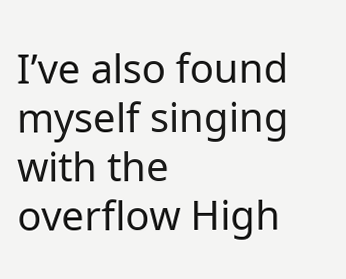I’ve also found myself singing with the overflow High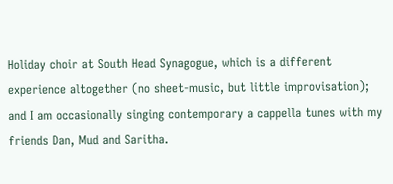Holiday choir at South Head Synagogue, which is a different experience altogether (no sheet-music, but little improvisation); and I am occasionally singing contemporary a cappella tunes with my friends Dan, Mud and Saritha.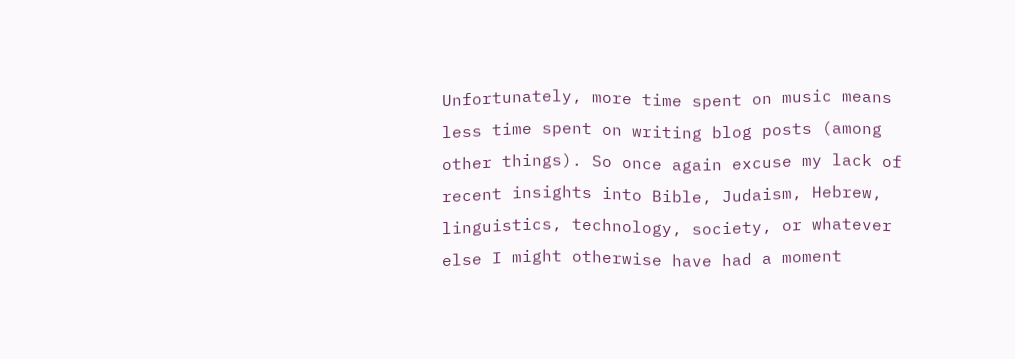Unfortunately, more time spent on music means less time spent on writing blog posts (among other things). So once again excuse my lack of recent insights into Bible, Judaism, Hebrew, linguistics, technology, society, or whatever else I might otherwise have had a moment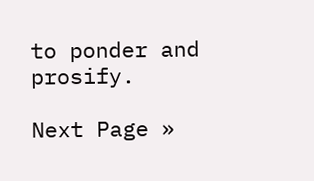to ponder and prosify.

Next Page »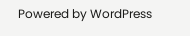Powered by WordPress